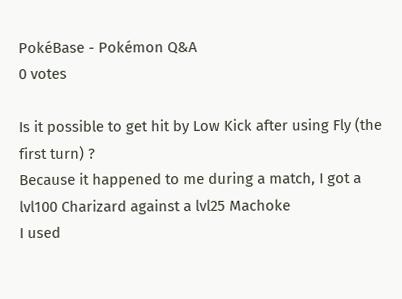PokéBase - Pokémon Q&A
0 votes

Is it possible to get hit by Low Kick after using Fly (the first turn) ?
Because it happened to me during a match, I got a lvl100 Charizard against a lvl25 Machoke
I used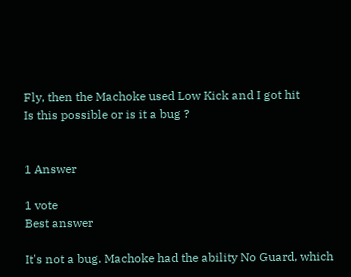Fly, then the Machoke used Low Kick and I got hit
Is this possible or is it a bug ?


1 Answer

1 vote
Best answer

It's not a bug. Machoke had the ability No Guard, which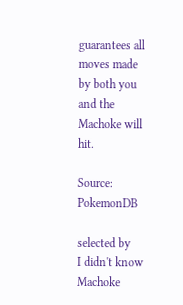guarantees all moves made by both you and the Machoke will hit.

Source: PokemonDB

selected by
I didn't know Machoke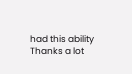had this ability
Thanks a lot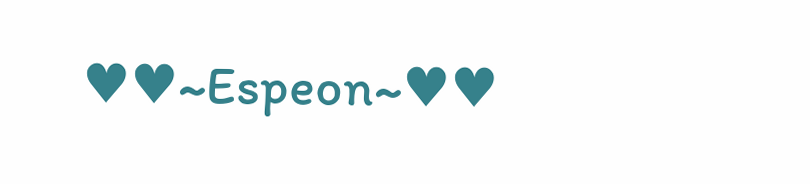♥♥~Espeon~♥♥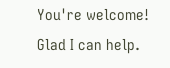You're welcome! Glad I can help.